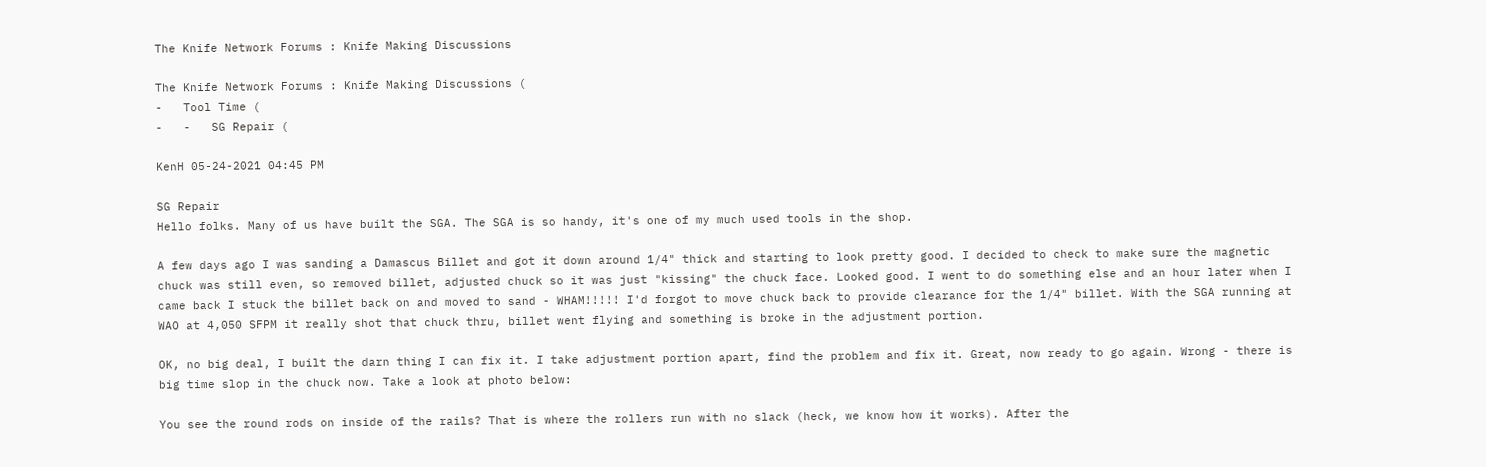The Knife Network Forums : Knife Making Discussions

The Knife Network Forums : Knife Making Discussions (
-   Tool Time (
-   -   SG Repair (

KenH 05-24-2021 04:45 PM

SG Repair
Hello folks. Many of us have built the SGA. The SGA is so handy, it's one of my much used tools in the shop.

A few days ago I was sanding a Damascus Billet and got it down around 1/4" thick and starting to look pretty good. I decided to check to make sure the magnetic chuck was still even, so removed billet, adjusted chuck so it was just "kissing" the chuck face. Looked good. I went to do something else and an hour later when I came back I stuck the billet back on and moved to sand - WHAM!!!!! I'd forgot to move chuck back to provide clearance for the 1/4" billet. With the SGA running at WAO at 4,050 SFPM it really shot that chuck thru, billet went flying and something is broke in the adjustment portion.

OK, no big deal, I built the darn thing I can fix it. I take adjustment portion apart, find the problem and fix it. Great, now ready to go again. Wrong - there is big time slop in the chuck now. Take a look at photo below:

You see the round rods on inside of the rails? That is where the rollers run with no slack (heck, we know how it works). After the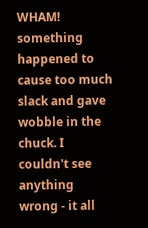WHAM! something happened to cause too much slack and gave wobble in the chuck. I couldn't see anything wrong - it all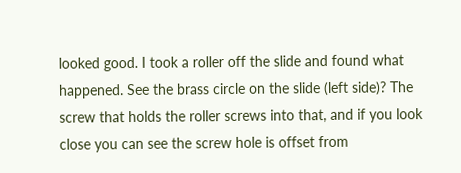looked good. I took a roller off the slide and found what happened. See the brass circle on the slide (left side)? The screw that holds the roller screws into that, and if you look close you can see the screw hole is offset from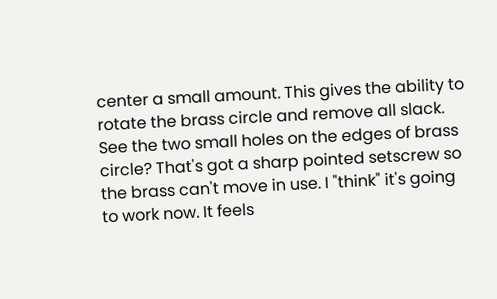center a small amount. This gives the ability to rotate the brass circle and remove all slack. See the two small holes on the edges of brass circle? That's got a sharp pointed setscrew so the brass can't move in use. I "think" it's going to work now. It feels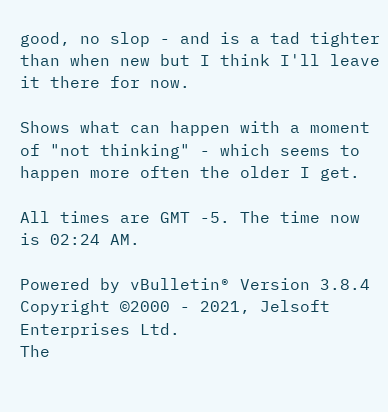good, no slop - and is a tad tighter than when new but I think I'll leave it there for now.

Shows what can happen with a moment of "not thinking" - which seems to happen more often the older I get.

All times are GMT -5. The time now is 02:24 AM.

Powered by vBulletin® Version 3.8.4
Copyright ©2000 - 2021, Jelsoft Enterprises Ltd.
The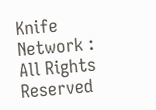Knife Network : All Rights Reserved